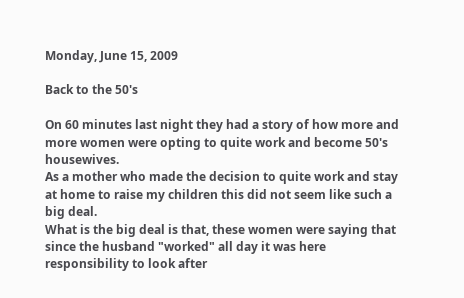Monday, June 15, 2009

Back to the 50's

On 60 minutes last night they had a story of how more and more women were opting to quite work and become 50's housewives.
As a mother who made the decision to quite work and stay at home to raise my children this did not seem like such a big deal.
What is the big deal is that, these women were saying that since the husband "worked" all day it was here responsibility to look after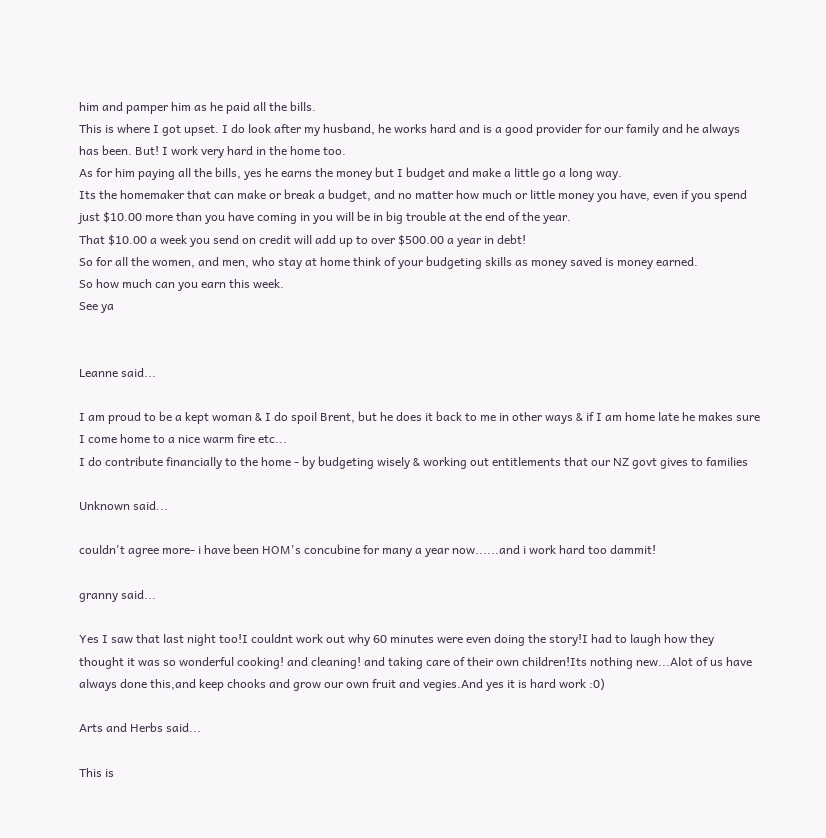him and pamper him as he paid all the bills.
This is where I got upset. I do look after my husband, he works hard and is a good provider for our family and he always has been. But! I work very hard in the home too.
As for him paying all the bills, yes he earns the money but I budget and make a little go a long way.
Its the homemaker that can make or break a budget, and no matter how much or little money you have, even if you spend just $10.00 more than you have coming in you will be in big trouble at the end of the year.
That $10.00 a week you send on credit will add up to over $500.00 a year in debt!
So for all the women, and men, who stay at home think of your budgeting skills as money saved is money earned.
So how much can you earn this week.
See ya


Leanne said...

I am proud to be a kept woman & I do spoil Brent, but he does it back to me in other ways & if I am home late he makes sure I come home to a nice warm fire etc...
I do contribute financially to the home - by budgeting wisely & working out entitlements that our NZ govt gives to families

Unknown said...

couldn't agree more- i have been HOM's concubine for many a year now......and i work hard too dammit!

granny said...

Yes I saw that last night too!I couldnt work out why 60 minutes were even doing the story!I had to laugh how they thought it was so wonderful cooking! and cleaning! and taking care of their own children!Its nothing new...Alot of us have always done this,and keep chooks and grow our own fruit and vegies.And yes it is hard work :0)

Arts and Herbs said...

This is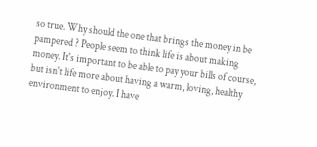so true. Why should the one that brings the money in be pampered ? People seem to think life is about making money. It's important to be able to pay your bills of course, but isn't life more about having a warm, loving, healthy environment to enjoy. I have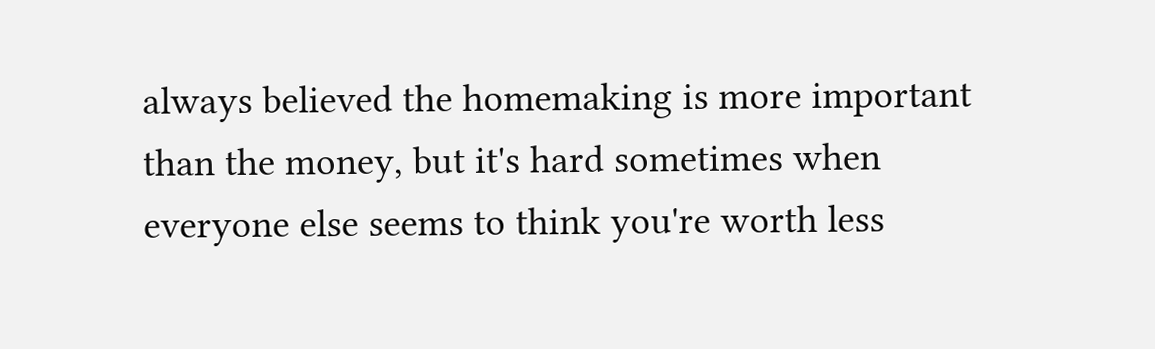always believed the homemaking is more important than the money, but it's hard sometimes when everyone else seems to think you're worth less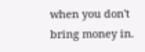when you don't bring money in.